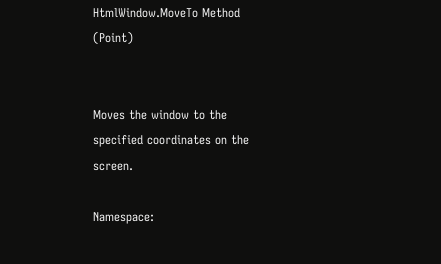HtmlWindow.MoveTo Method (Point)


Moves the window to the specified coordinates on the screen.

Namespace: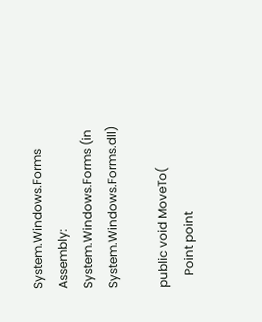System.Windows.Forms
Assembly:  System.Windows.Forms (in System.Windows.Forms.dll)

public void MoveTo(
    Point point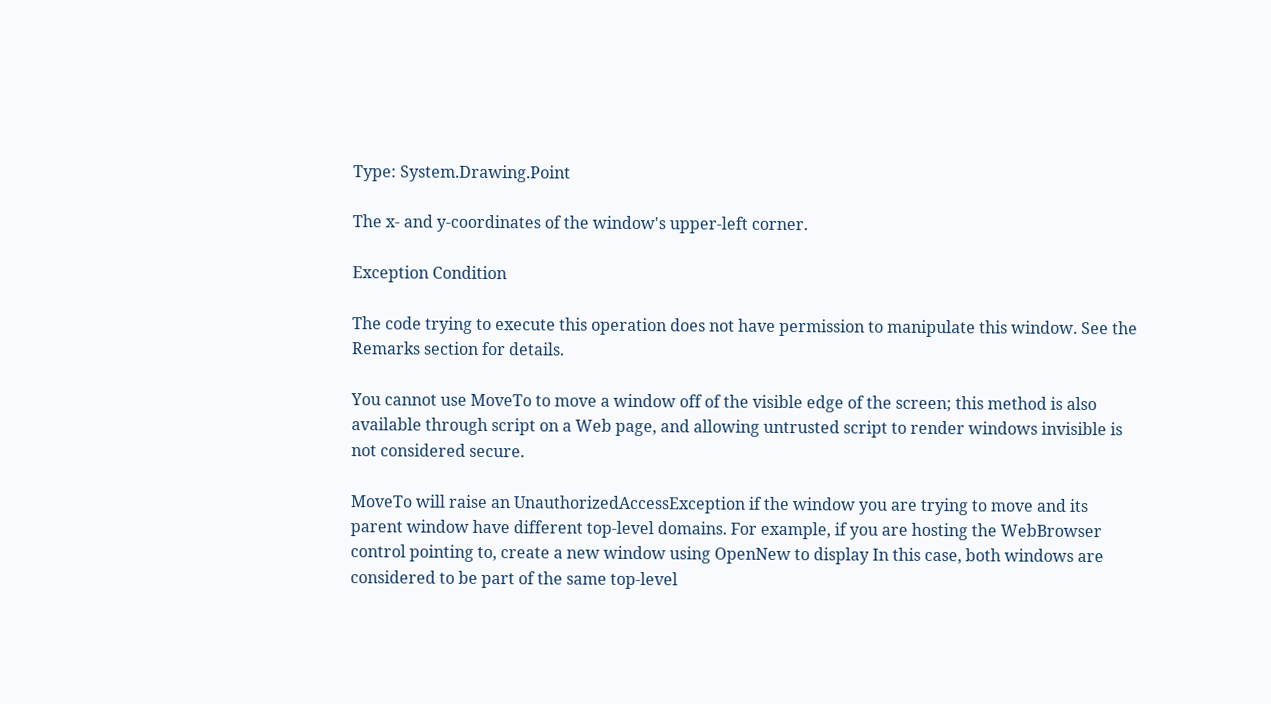Type: System.Drawing.Point

The x- and y-coordinates of the window's upper-left corner.

Exception Condition

The code trying to execute this operation does not have permission to manipulate this window. See the Remarks section for details.

You cannot use MoveTo to move a window off of the visible edge of the screen; this method is also available through script on a Web page, and allowing untrusted script to render windows invisible is not considered secure.

MoveTo will raise an UnauthorizedAccessException if the window you are trying to move and its parent window have different top-level domains. For example, if you are hosting the WebBrowser control pointing to, create a new window using OpenNew to display In this case, both windows are considered to be part of the same top-level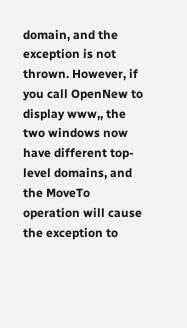domain, and the exception is not thrown. However, if you call OpenNew to display www,, the two windows now have different top-level domains, and the MoveTo operation will cause the exception to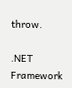throw.

.NET Framework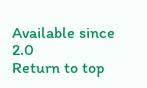Available since 2.0
Return to top